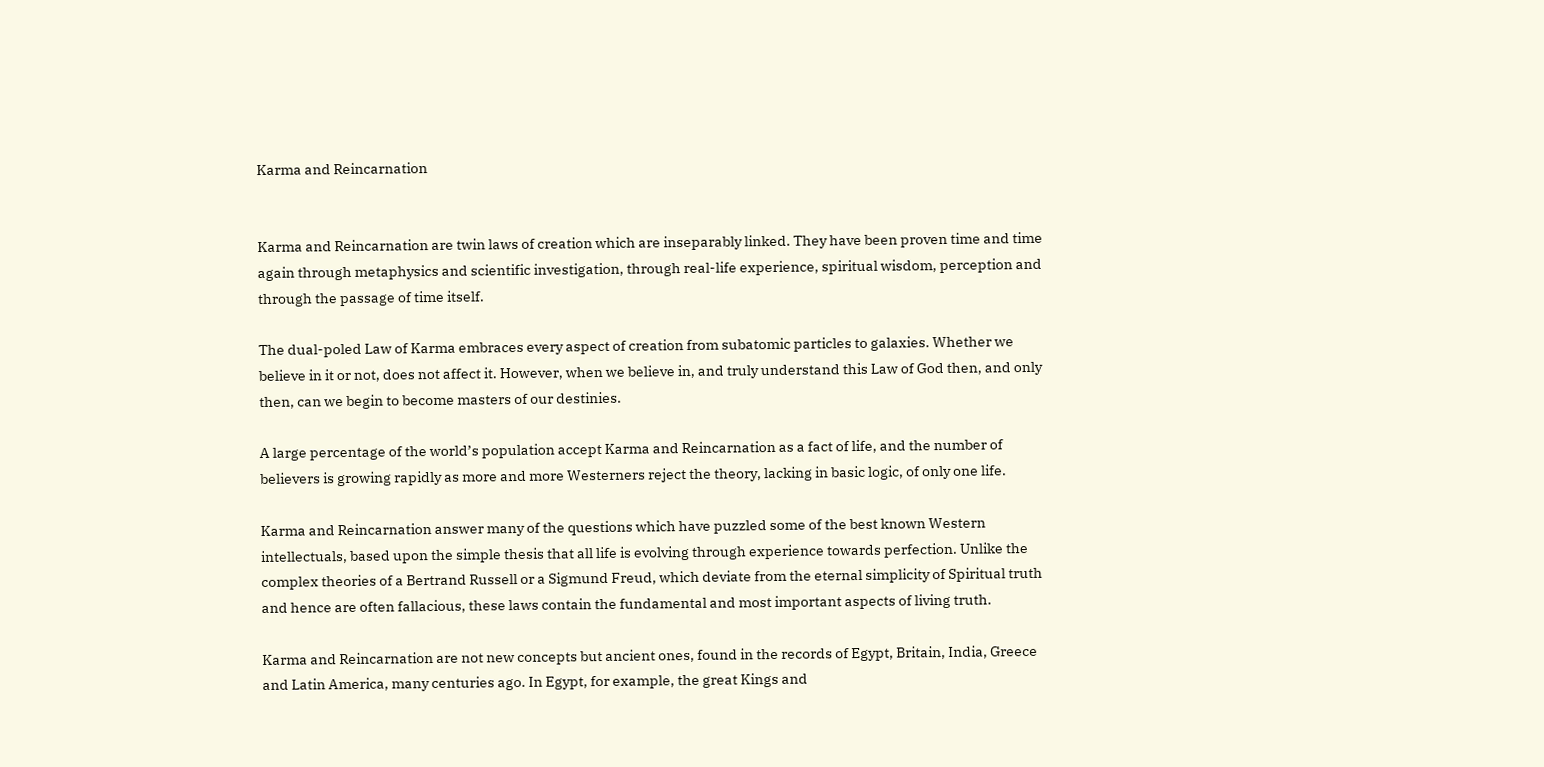Karma and Reincarnation


Karma and Reincarnation are twin laws of creation which are inseparably linked. They have been proven time and time again through metaphysics and scientific investigation, through real-life experience, spiritual wisdom, perception and through the passage of time itself.

The dual-poled Law of Karma embraces every aspect of creation from subatomic particles to galaxies. Whether we believe in it or not, does not affect it. However, when we believe in, and truly understand this Law of God then, and only then, can we begin to become masters of our destinies.

A large percentage of the world’s population accept Karma and Reincarnation as a fact of life, and the number of believers is growing rapidly as more and more Westerners reject the theory, lacking in basic logic, of only one life.

Karma and Reincarnation answer many of the questions which have puzzled some of the best known Western intellectuals, based upon the simple thesis that all life is evolving through experience towards perfection. Unlike the complex theories of a Bertrand Russell or a Sigmund Freud, which deviate from the eternal simplicity of Spiritual truth and hence are often fallacious, these laws contain the fundamental and most important aspects of living truth.

Karma and Reincarnation are not new concepts but ancient ones, found in the records of Egypt, Britain, India, Greece and Latin America, many centuries ago. In Egypt, for example, the great Kings and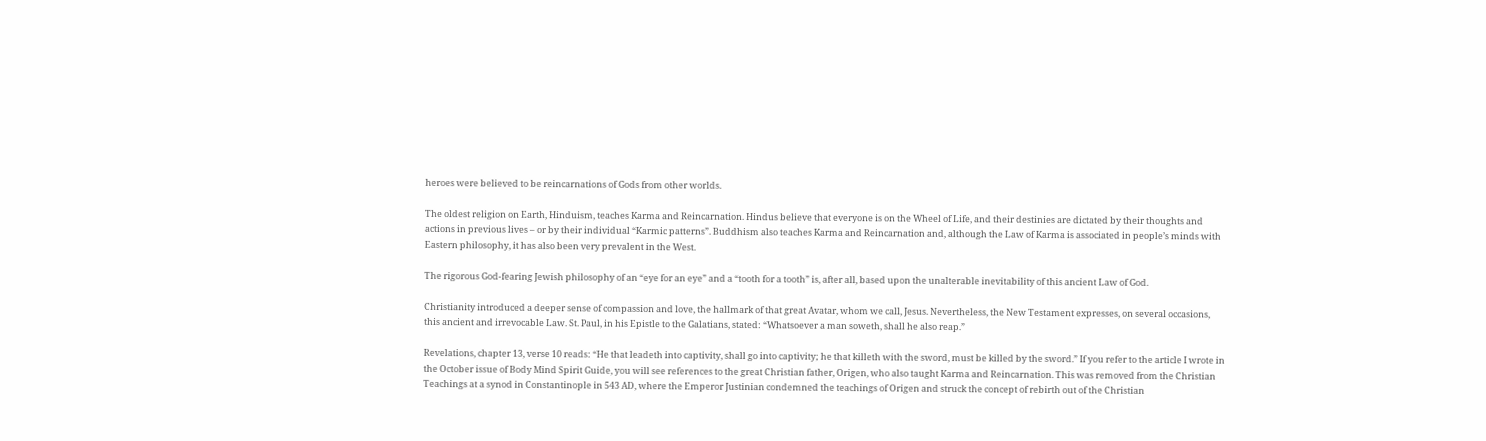heroes were believed to be reincarnations of Gods from other worlds.

The oldest religion on Earth, Hinduism, teaches Karma and Reincarnation. Hindus believe that everyone is on the Wheel of Life, and their destinies are dictated by their thoughts and actions in previous lives – or by their individual “Karmic patterns”. Buddhism also teaches Karma and Reincarnation and, although the Law of Karma is associated in people’s minds with Eastern philosophy, it has also been very prevalent in the West.

The rigorous God-fearing Jewish philosophy of an “eye for an eye” and a “tooth for a tooth” is, after all, based upon the unalterable inevitability of this ancient Law of God.

Christianity introduced a deeper sense of compassion and love, the hallmark of that great Avatar, whom we call, Jesus. Nevertheless, the New Testament expresses, on several occasions, this ancient and irrevocable Law. St. Paul, in his Epistle to the Galatians, stated: “Whatsoever a man soweth, shall he also reap.”

Revelations, chapter 13, verse 10 reads: “He that leadeth into captivity, shall go into captivity; he that killeth with the sword, must be killed by the sword.” If you refer to the article I wrote in the October issue of Body Mind Spirit Guide, you will see references to the great Christian father, Origen, who also taught Karma and Reincarnation. This was removed from the Christian Teachings at a synod in Constantinople in 543 AD, where the Emperor Justinian condemned the teachings of Origen and struck the concept of rebirth out of the Christian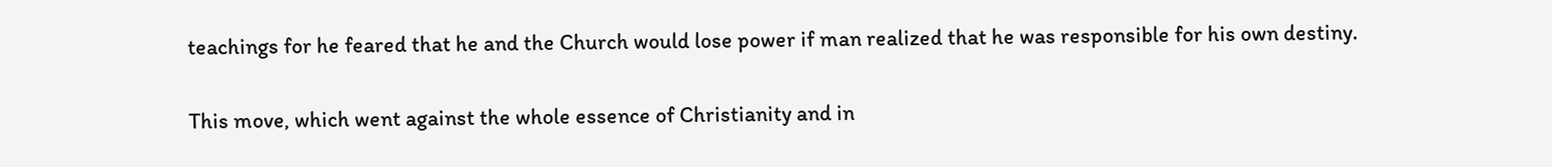teachings for he feared that he and the Church would lose power if man realized that he was responsible for his own destiny.

This move, which went against the whole essence of Christianity and in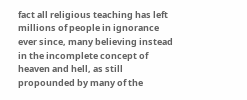fact all religious teaching has left millions of people in ignorance ever since, many believing instead in the incomplete concept of heaven and hell, as still propounded by many of the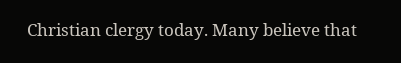Christian clergy today. Many believe that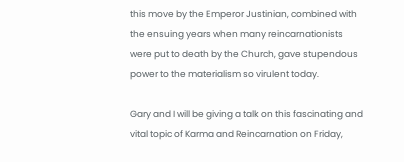this move by the Emperor Justinian, combined with the ensuing years when many reincarnationists were put to death by the Church, gave stupendous power to the materialism so virulent today.

Gary and I will be giving a talk on this fascinating and vital topic of Karma and Reincarnation on Friday,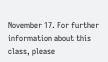November 17. For further information about this class, please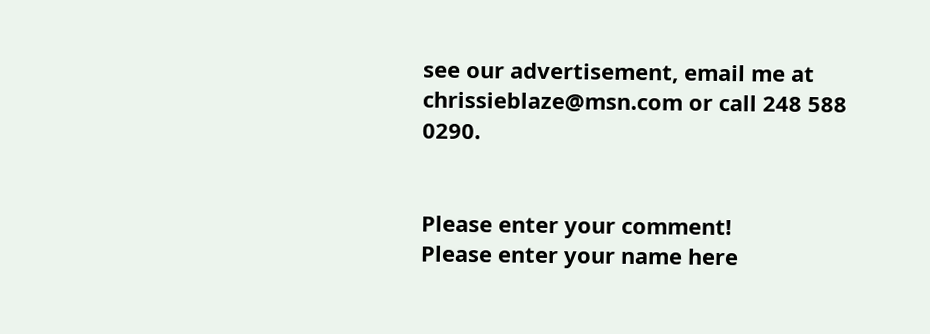see our advertisement, email me at chrissieblaze@msn.com or call 248 588 0290.


Please enter your comment!
Please enter your name here